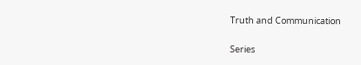Truth and Communication


Series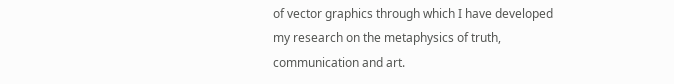of vector graphics through which I have developed my research on the metaphysics of truth, communication and art.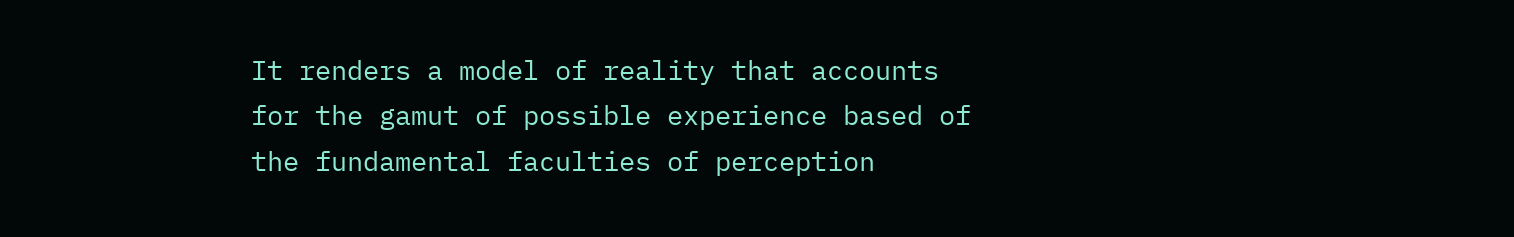It renders a model of reality that accounts for the gamut of possible experience based of the fundamental faculties of perception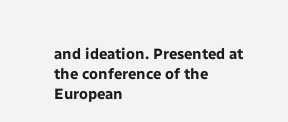and ideation. Presented at the conference of the European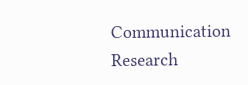Communication Research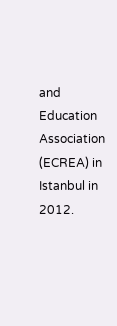and Education Association (ECREA) in Istanbul in 2012.